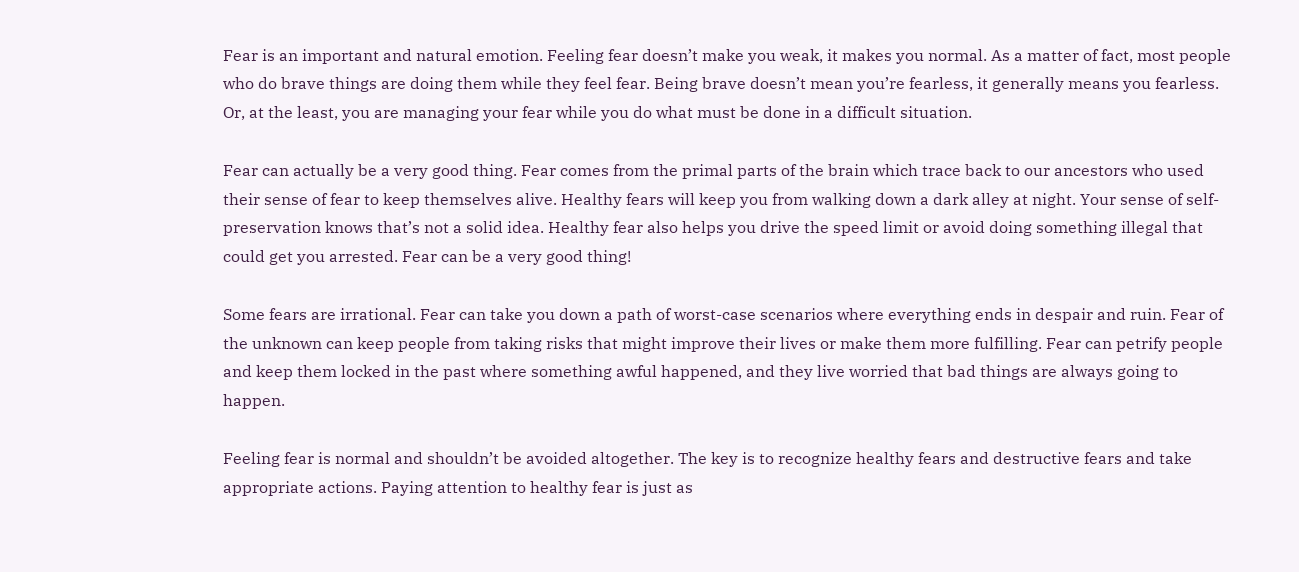Fear is an important and natural emotion. Feeling fear doesn’t make you weak, it makes you normal. As a matter of fact, most people who do brave things are doing them while they feel fear. Being brave doesn’t mean you’re fearless, it generally means you fearless. Or, at the least, you are managing your fear while you do what must be done in a difficult situation.

Fear can actually be a very good thing. Fear comes from the primal parts of the brain which trace back to our ancestors who used their sense of fear to keep themselves alive. Healthy fears will keep you from walking down a dark alley at night. Your sense of self-preservation knows that’s not a solid idea. Healthy fear also helps you drive the speed limit or avoid doing something illegal that could get you arrested. Fear can be a very good thing!

Some fears are irrational. Fear can take you down a path of worst-case scenarios where everything ends in despair and ruin. Fear of the unknown can keep people from taking risks that might improve their lives or make them more fulfilling. Fear can petrify people and keep them locked in the past where something awful happened, and they live worried that bad things are always going to happen.

Feeling fear is normal and shouldn’t be avoided altogether. The key is to recognize healthy fears and destructive fears and take appropriate actions. Paying attention to healthy fear is just as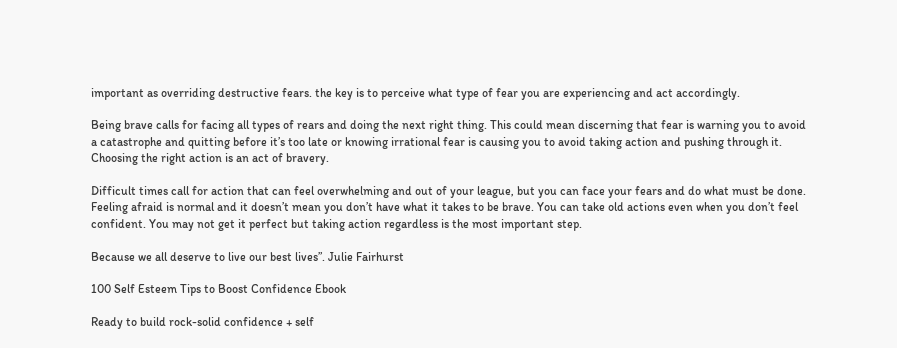important as overriding destructive fears. the key is to perceive what type of fear you are experiencing and act accordingly.

Being brave calls for facing all types of rears and doing the next right thing. This could mean discerning that fear is warning you to avoid a catastrophe and quitting before it’s too late or knowing irrational fear is causing you to avoid taking action and pushing through it. Choosing the right action is an act of bravery.

Difficult times call for action that can feel overwhelming and out of your league, but you can face your fears and do what must be done. Feeling afraid is normal and it doesn’t mean you don’t have what it takes to be brave. You can take old actions even when you don’t feel confident. You may not get it perfect but taking action regardless is the most important step.

Because we all deserve to live our best lives”. Julie Fairhurst

100 Self Esteem Tips to Boost Confidence Ebook

Ready to build rock-solid confidence + self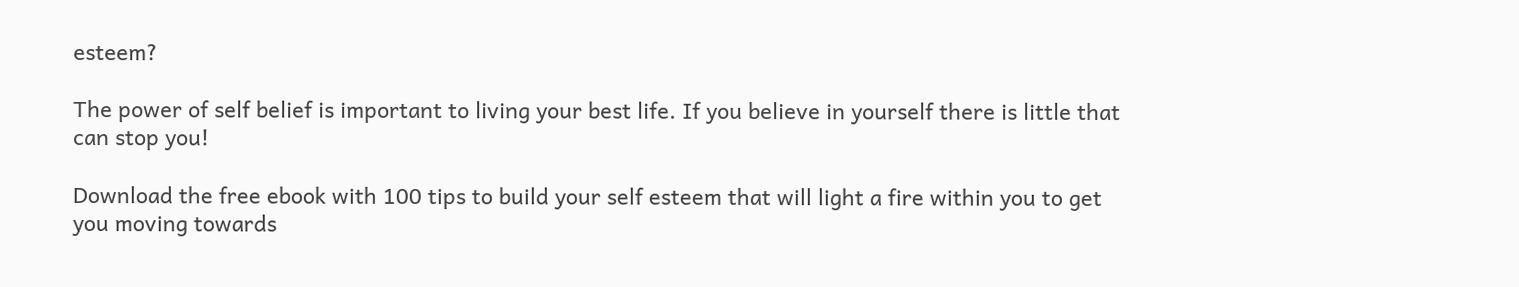esteem?

The power of self belief is important to living your best life. If you believe in yourself there is little that can stop you!

Download the free ebook with 100 tips to build your self esteem that will light a fire within you to get you moving towards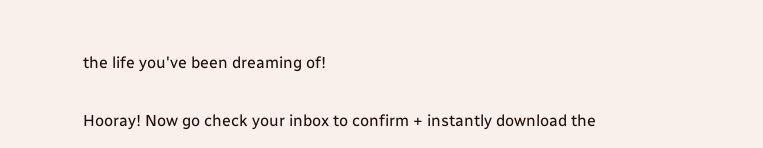the life you've been dreaming of!

Hooray! Now go check your inbox to confirm + instantly download the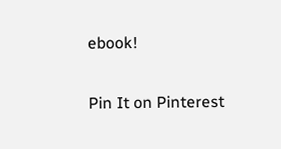ebook!

Pin It on Pinterest